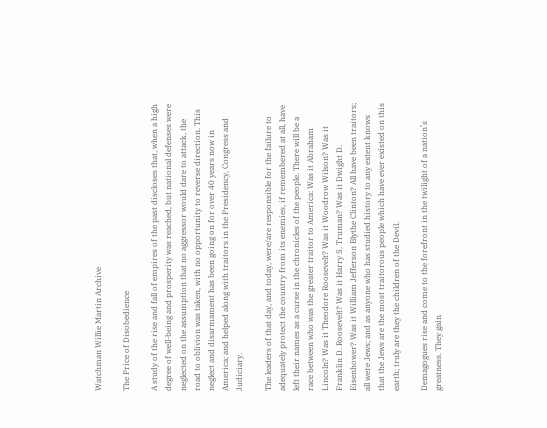Watchman Willie Martin Archive

The Price of Disobedience

A study of the rise and fall of empires of the past discloses that, when a high degree of well-being and prosperity was reached, but national defenses were neglected on the assumption that no aggressor would dare to attack, the road to oblivion was taken, with no opportunity to reverse direction. This neglect and disarmament has been going on for over 40 years now in America; and helped along with traitors in the Presidency, Congress and Judiciary.

The leaders of that day, and today, were/are responsible for the failure to adequately protect the country from its enemies, if remembered at all, have left their names as a curse in the chronicles of the people. There will be a race between who was the greater traitor to America: Was it Abraham Lincoln? Was it Theodore Roosevelt? Was it Woodrow Wilson? Was it Franklin D. Roosevelt? Was it Harry S. Truman? Was it Dwight D. Eisenhower? Was it William Jefferson Blythe Clinton? All have been traitors; all were Jews; and as anyone who has studied history to any extent knows that the Jews are the most traitorous people which have ever existed on this earth; truly are they the children of the Devil.

Demagogues rise and come to the forefront in the twilight of a nation’s greatness. They gain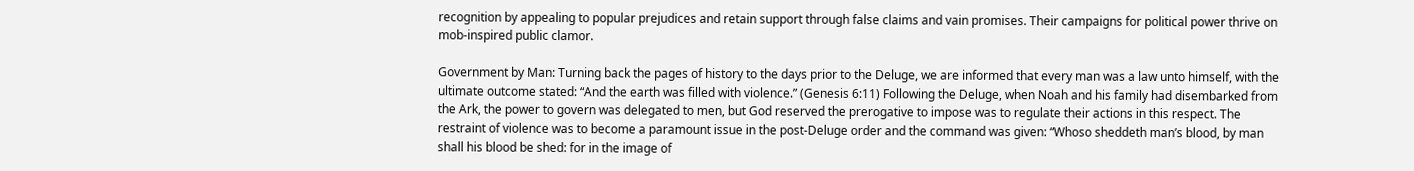recognition by appealing to popular prejudices and retain support through false claims and vain promises. Their campaigns for political power thrive on mob-inspired public clamor.

Government by Man: Turning back the pages of history to the days prior to the Deluge, we are informed that every man was a law unto himself, with the ultimate outcome stated: “And the earth was filled with violence.” (Genesis 6:11) Following the Deluge, when Noah and his family had disembarked from the Ark, the power to govern was delegated to men, but God reserved the prerogative to impose was to regulate their actions in this respect. The restraint of violence was to become a paramount issue in the post-Deluge order and the command was given: “Whoso sheddeth man’s blood, by man shall his blood be shed: for in the image of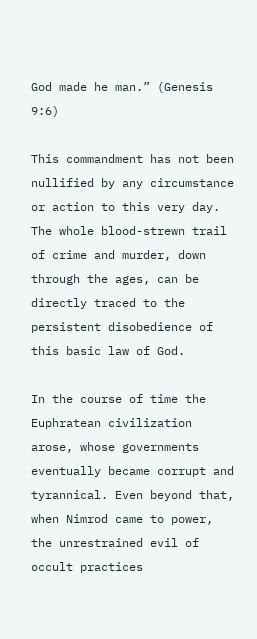God made he man.” (Genesis 9:6)

This commandment has not been nullified by any circumstance or action to this very day. The whole blood-strewn trail of crime and murder, down through the ages, can be directly traced to the persistent disobedience of this basic law of God.

In the course of time the Euphratean civilization arose, whose governments eventually became corrupt and tyrannical. Even beyond that, when Nimrod came to power, the unrestrained evil of occult practices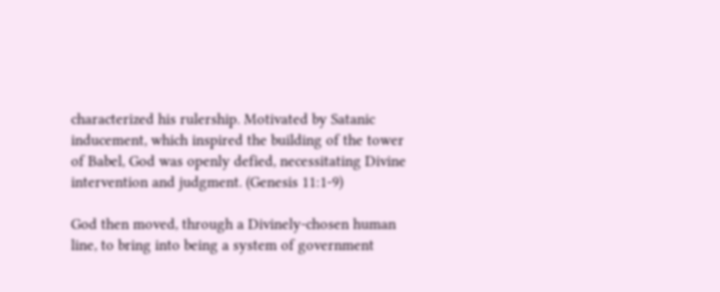characterized his rulership. Motivated by Satanic inducement, which inspired the building of the tower of Babel, God was openly defied, necessitating Divine intervention and judgment. (Genesis 11:1-9)

God then moved, through a Divinely-chosen human line, to bring into being a system of government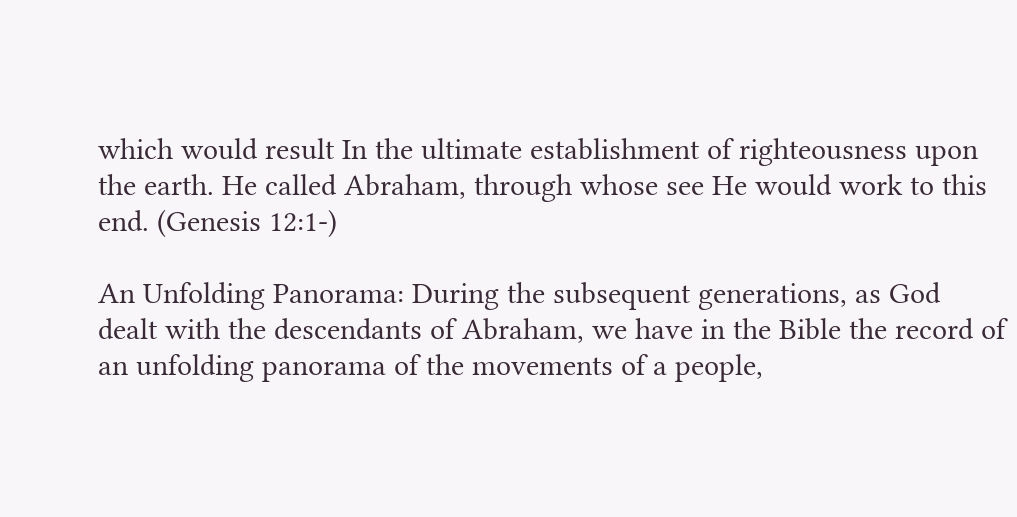which would result In the ultimate establishment of righteousness upon the earth. He called Abraham, through whose see He would work to this end. (Genesis 12:1-)

An Unfolding Panorama: During the subsequent generations, as God dealt with the descendants of Abraham, we have in the Bible the record of an unfolding panorama of the movements of a people,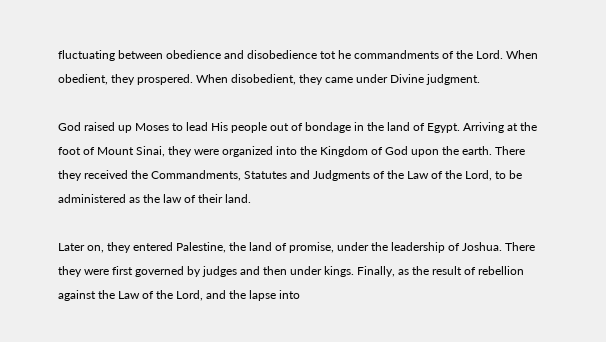fluctuating between obedience and disobedience tot he commandments of the Lord. When obedient, they prospered. When disobedient, they came under Divine judgment.

God raised up Moses to lead His people out of bondage in the land of Egypt. Arriving at the foot of Mount Sinai, they were organized into the Kingdom of God upon the earth. There they received the Commandments, Statutes and Judgments of the Law of the Lord, to be administered as the law of their land.

Later on, they entered Palestine, the land of promise, under the leadership of Joshua. There they were first governed by judges and then under kings. Finally, as the result of rebellion against the Law of the Lord, and the lapse into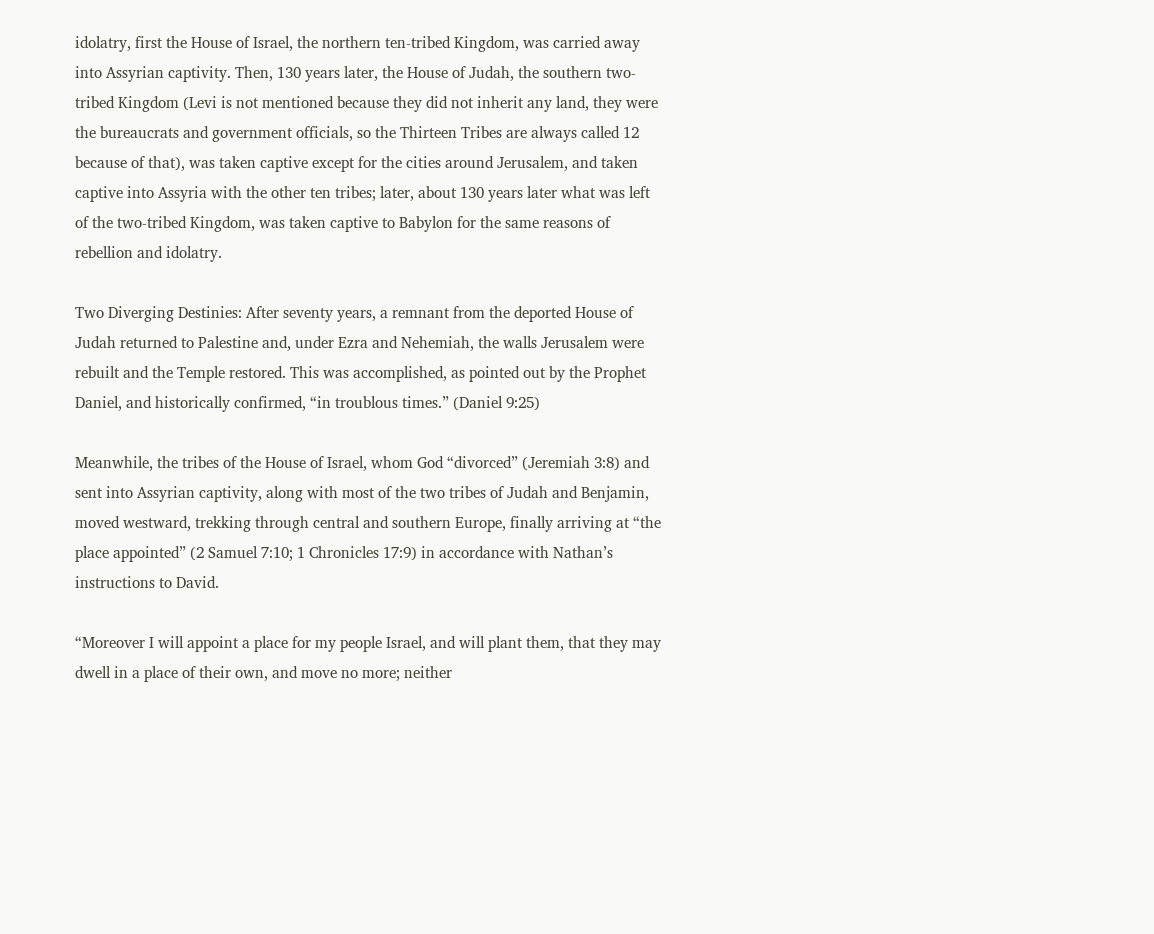idolatry, first the House of Israel, the northern ten-tribed Kingdom, was carried away into Assyrian captivity. Then, 130 years later, the House of Judah, the southern two-tribed Kingdom (Levi is not mentioned because they did not inherit any land, they were the bureaucrats and government officials, so the Thirteen Tribes are always called 12 because of that), was taken captive except for the cities around Jerusalem, and taken captive into Assyria with the other ten tribes; later, about 130 years later what was left of the two-tribed Kingdom, was taken captive to Babylon for the same reasons of rebellion and idolatry.

Two Diverging Destinies: After seventy years, a remnant from the deported House of Judah returned to Palestine and, under Ezra and Nehemiah, the walls Jerusalem were rebuilt and the Temple restored. This was accomplished, as pointed out by the Prophet Daniel, and historically confirmed, “in troublous times.” (Daniel 9:25)

Meanwhile, the tribes of the House of Israel, whom God “divorced” (Jeremiah 3:8) and sent into Assyrian captivity, along with most of the two tribes of Judah and Benjamin, moved westward, trekking through central and southern Europe, finally arriving at “the place appointed” (2 Samuel 7:10; 1 Chronicles 17:9) in accordance with Nathan’s instructions to David.

“Moreover I will appoint a place for my people Israel, and will plant them, that they may dwell in a place of their own, and move no more; neither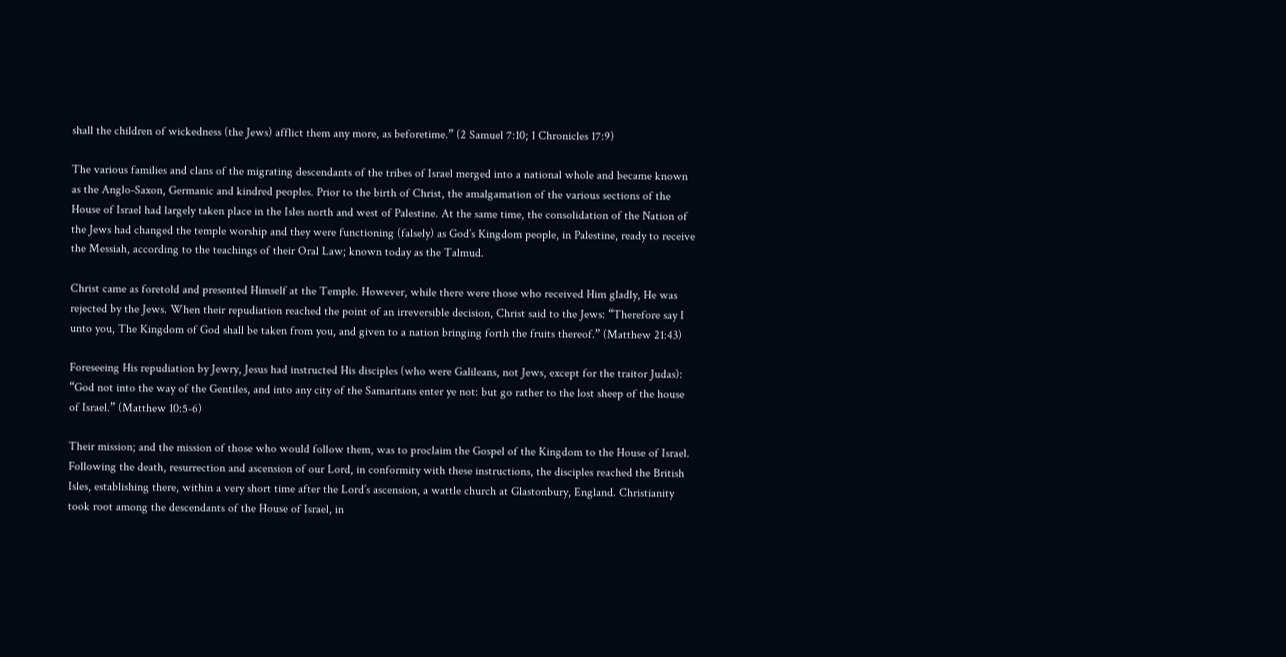shall the children of wickedness (the Jews) afflict them any more, as beforetime.” (2 Samuel 7:10; 1 Chronicles 17:9)

The various families and clans of the migrating descendants of the tribes of Israel merged into a national whole and became known as the Anglo-Saxon, Germanic and kindred peoples. Prior to the birth of Christ, the amalgamation of the various sections of the House of Israel had largely taken place in the Isles north and west of Palestine. At the same time, the consolidation of the Nation of the Jews had changed the temple worship and they were functioning (falsely) as God’s Kingdom people, in Palestine, ready to receive the Messiah, according to the teachings of their Oral Law; known today as the Talmud.

Christ came as foretold and presented Himself at the Temple. However, while there were those who received Him gladly, He was rejected by the Jews. When their repudiation reached the point of an irreversible decision, Christ said to the Jews: “Therefore say I unto you, The Kingdom of God shall be taken from you, and given to a nation bringing forth the fruits thereof.” (Matthew 21:43)

Foreseeing His repudiation by Jewry, Jesus had instructed His disciples (who were Galileans, not Jews, except for the traitor Judas): “God not into the way of the Gentiles, and into any city of the Samaritans enter ye not: but go rather to the lost sheep of the house of Israel.” (Matthew 10:5-6)

Their mission; and the mission of those who would follow them, was to proclaim the Gospel of the Kingdom to the House of Israel. Following the death, resurrection and ascension of our Lord, in conformity with these instructions, the disciples reached the British Isles, establishing there, within a very short time after the Lord’s ascension, a wattle church at Glastonbury, England. Christianity took root among the descendants of the House of Israel, in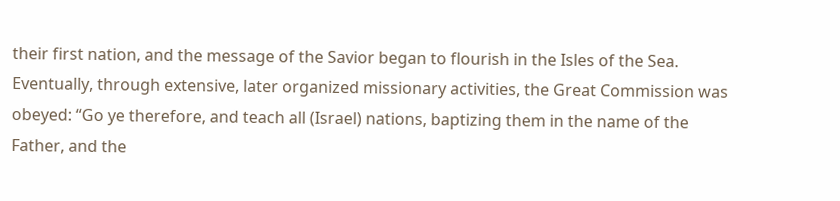their first nation, and the message of the Savior began to flourish in the Isles of the Sea. Eventually, through extensive, later organized missionary activities, the Great Commission was obeyed: “Go ye therefore, and teach all (Israel) nations, baptizing them in the name of the Father, and the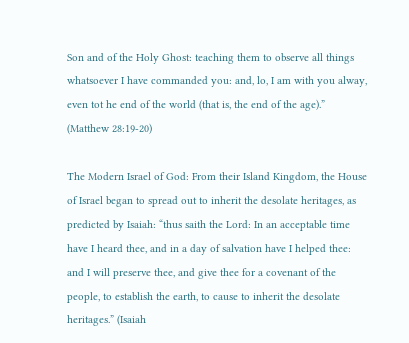Son and of the Holy Ghost: teaching them to observe all things whatsoever I have commanded you: and, lo, I am with you alway, even tot he end of the world (that is, the end of the age).” (Matthew 28:19-20)

The Modern Israel of God: From their Island Kingdom, the House of Israel began to spread out to inherit the desolate heritages, as predicted by Isaiah: “thus saith the Lord: In an acceptable time have I heard thee, and in a day of salvation have I helped thee: and I will preserve thee, and give thee for a covenant of the people, to establish the earth, to cause to inherit the desolate heritages.” (Isaiah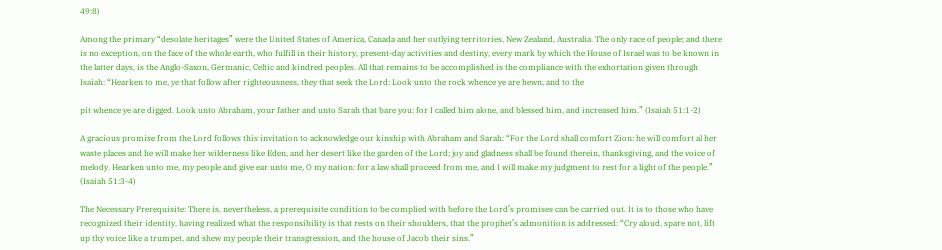49:8)

Among the primary “desolate heritages” were the United States of America, Canada and her outlying territories, New Zealand, Australia. The only race of people; and there is no exception, on the face of the whole earth, who fulfill in their history, present-day activities and destiny, every mark by which the House of Israel was to be known in the latter days, is the Anglo-Saxon, Germanic, Celtic and kindred peoples. All that remains to be accomplished is the compliance with the exhortation given through Isaiah: “Hearken to me, ye that follow after righteousness, they that seek the Lord: Look unto the rock whence ye are hewn, and to the

pit whence ye are digged. Look unto Abraham, your father and unto Sarah that bare you: for I called him alone, and blessed him, and increased him.” (Isaiah 51:1-2)

A gracious promise from the Lord follows this invitation to acknowledge our kinship with Abraham and Sarah: “For the Lord shall comfort Zion: he will comfort al her waste places and he will make her wilderness like Eden, and her desert like the garden of the Lord; joy and gladness shall be found therein, thanksgiving, and the voice of melody. Hearken unto me, my people and give ear unto me, O my nation: for a law shall proceed from me, and I will make my judgment to rest for a light of the people.” (Isaiah 51:3-4)

The Necessary Prerequisite: There is, nevertheless, a prerequisite condition to be complied with before the Lord’s promises can be carried out. It is to those who have recognized their identity, having realized what the responsibility is that rests on their shoulders, that the prophet’s admonition is addressed: “Cry aloud, spare not, lift up thy voice like a trumpet, and shew my people their transgression, and the house of Jacob their sins.”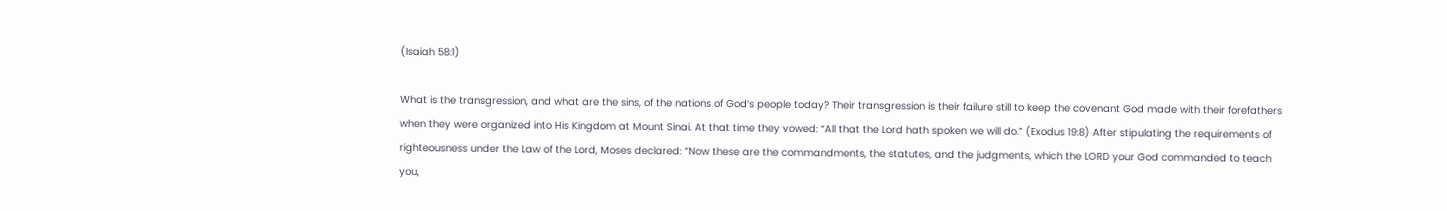(Isaiah 58:1)

What is the transgression, and what are the sins, of the nations of God’s people today? Their transgression is their failure still to keep the covenant God made with their forefathers when they were organized into His Kingdom at Mount Sinai. At that time they vowed: “All that the Lord hath spoken we will do.” (Exodus 19:8) After stipulating the requirements of righteousness under the Law of the Lord, Moses declared: “Now these are the commandments, the statutes, and the judgments, which the LORD your God commanded to teach you,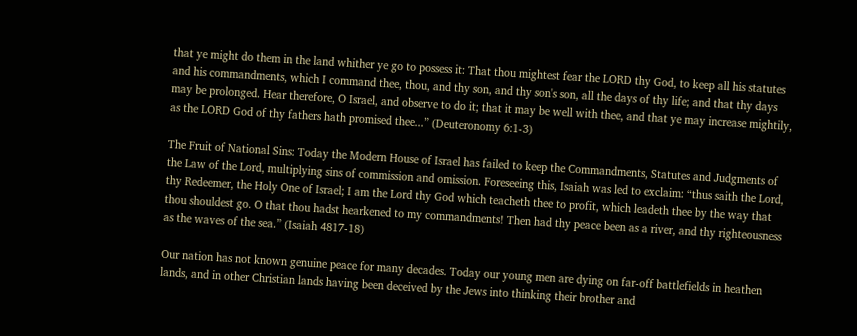that ye might do them in the land whither ye go to possess it: That thou mightest fear the LORD thy God, to keep all his statutes and his commandments, which I command thee, thou, and thy son, and thy son's son, all the days of thy life; and that thy days may be prolonged. Hear therefore, O Israel, and observe to do it; that it may be well with thee, and that ye may increase mightily, as the LORD God of thy fathers hath promised thee...” (Deuteronomy 6:1-3)

The Fruit of National Sins: Today the Modern House of Israel has failed to keep the Commandments, Statutes and Judgments of the Law of the Lord, multiplying sins of commission and omission. Foreseeing this, Isaiah was led to exclaim: “thus saith the Lord, thy Redeemer, the Holy One of Israel; I am the Lord thy God which teacheth thee to profit, which leadeth thee by the way that thou shouldest go. O that thou hadst hearkened to my commandments! Then had thy peace been as a river, and thy righteousness as the waves of the sea.” (Isaiah 4817-18)

Our nation has not known genuine peace for many decades. Today our young men are dying on far-off battlefields in heathen lands, and in other Christian lands having been deceived by the Jews into thinking their brother and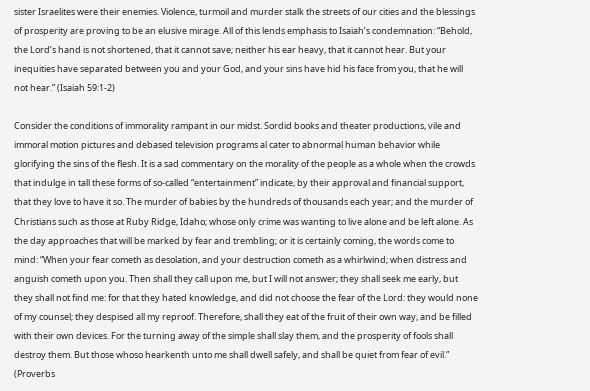sister Israelites were their enemies. Violence, turmoil and murder stalk the streets of our cities and the blessings of prosperity are proving to be an elusive mirage. All of this lends emphasis to Isaiah’s condemnation: “Behold, the Lord’s hand is not shortened, that it cannot save; neither his ear heavy, that it cannot hear. But your inequities have separated between you and your God, and your sins have hid his face from you, that he will not hear.” (Isaiah 59:1-2)

Consider the conditions of immorality rampant in our midst. Sordid books and theater productions, vile and immoral motion pictures and debased television programs al cater to abnormal human behavior while glorifying the sins of the flesh. It is a sad commentary on the morality of the people as a whole when the crowds that indulge in tall these forms of so-called “entertainment” indicate, by their approval and financial support, that they love to have it so. The murder of babies by the hundreds of thousands each year; and the murder of Christians such as those at Ruby Ridge, Idaho; whose only crime was wanting to live alone and be left alone. As the day approaches that will be marked by fear and trembling; or it is certainly coming, the words come to mind: “When your fear cometh as desolation, and your destruction cometh as a whirlwind; when distress and anguish cometh upon you. Then shall they call upon me, but I will not answer; they shall seek me early, but they shall not find me: for that they hated knowledge, and did not choose the fear of the Lord: they would none of my counsel; they despised all my reproof. Therefore, shall they eat of the fruit of their own way, and be filled with their own devices. For the turning away of the simple shall slay them, and the prosperity of fools shall destroy them. But those whoso hearkenth unto me shall dwell safely, and shall be quiet from fear of evil.” (Proverbs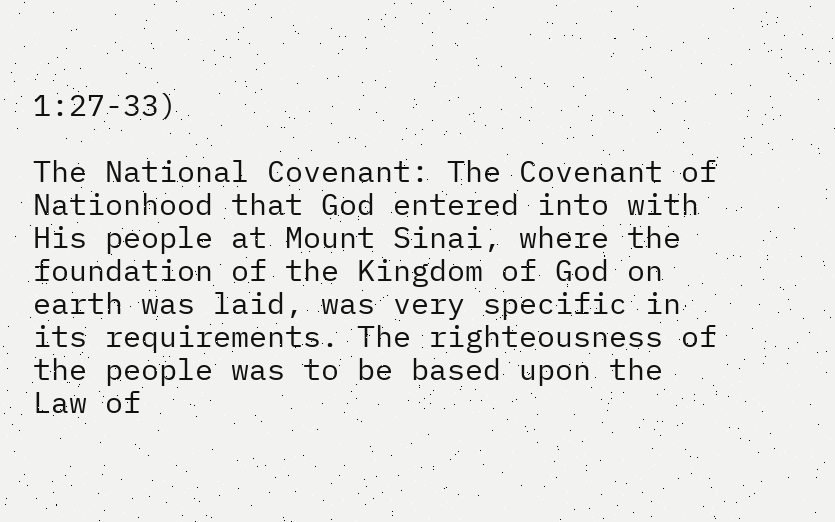1:27-33)

The National Covenant: The Covenant of Nationhood that God entered into with His people at Mount Sinai, where the foundation of the Kingdom of God on earth was laid, was very specific in its requirements. The righteousness of the people was to be based upon the Law of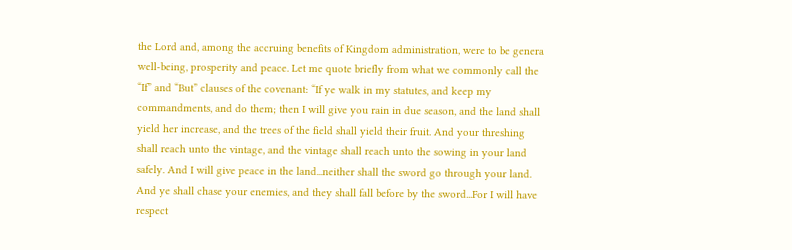the Lord and, among the accruing benefits of Kingdom administration, were to be genera well-being, prosperity and peace. Let me quote briefly from what we commonly call the “If” and “But” clauses of the covenant: “If ye walk in my statutes, and keep my commandments, and do them; then I will give you rain in due season, and the land shall yield her increase, and the trees of the field shall yield their fruit. And your threshing shall reach unto the vintage, and the vintage shall reach unto the sowing in your land safely. And I will give peace in the land...neither shall the sword go through your land. And ye shall chase your enemies, and they shall fall before by the sword...For I will have respect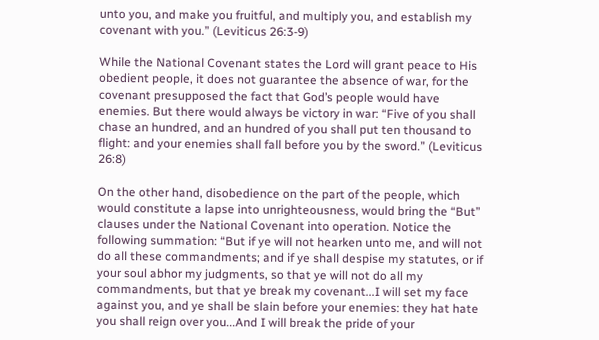unto you, and make you fruitful, and multiply you, and establish my covenant with you.” (Leviticus 26:3-9)

While the National Covenant states the Lord will grant peace to His obedient people, it does not guarantee the absence of war, for the covenant presupposed the fact that God’s people would have enemies. But there would always be victory in war: “Five of you shall chase an hundred, and an hundred of you shall put ten thousand to flight: and your enemies shall fall before you by the sword.” (Leviticus 26:8)

On the other hand, disobedience on the part of the people, which would constitute a lapse into unrighteousness, would bring the “But” clauses under the National Covenant into operation. Notice the following summation: “But if ye will not hearken unto me, and will not do all these commandments; and if ye shall despise my statutes, or if your soul abhor my judgments, so that ye will not do all my commandments, but that ye break my covenant...I will set my face against you, and ye shall be slain before your enemies: they hat hate you shall reign over you...And I will break the pride of your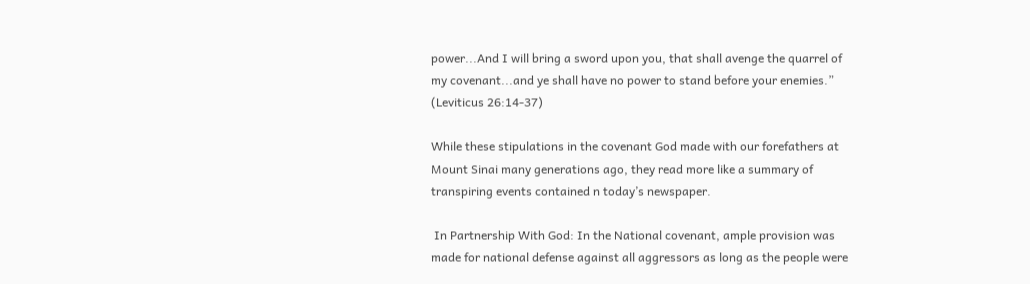power...And I will bring a sword upon you, that shall avenge the quarrel of my covenant...and ye shall have no power to stand before your enemies.” (Leviticus 26:14-37)

While these stipulations in the covenant God made with our forefathers at Mount Sinai many generations ago, they read more like a summary of transpiring events contained n today’s newspaper.

 In Partnership With God: In the National covenant, ample provision was made for national defense against all aggressors as long as the people were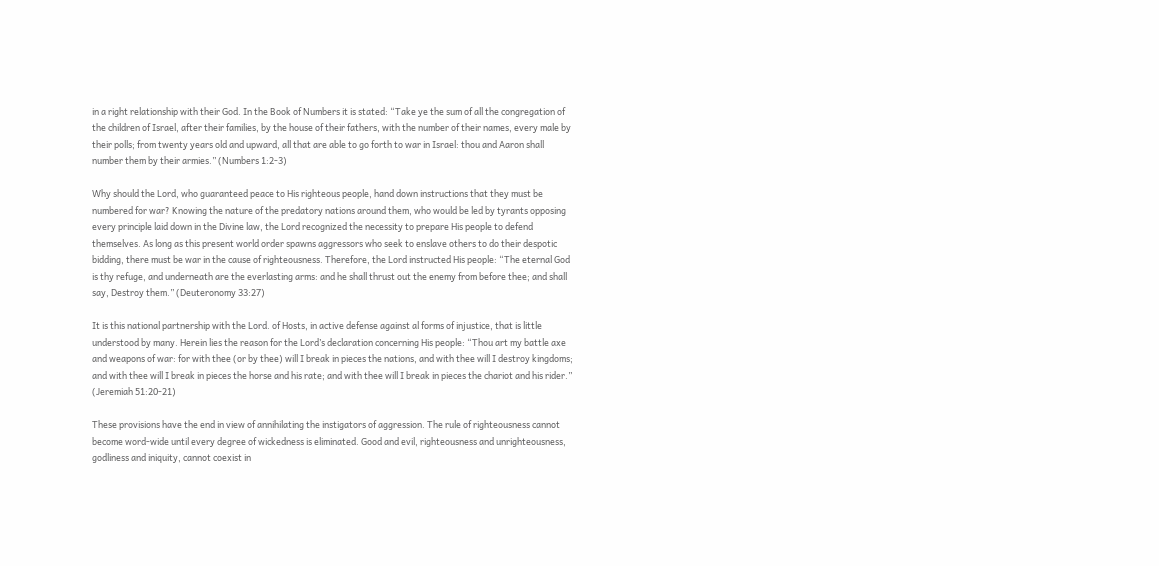in a right relationship with their God. In the Book of Numbers it is stated: “Take ye the sum of all the congregation of the children of Israel, after their families, by the house of their fathers, with the number of their names, every male by their polls; from twenty years old and upward, all that are able to go forth to war in Israel: thou and Aaron shall number them by their armies.” (Numbers 1:2-3)

Why should the Lord, who guaranteed peace to His righteous people, hand down instructions that they must be numbered for war? Knowing the nature of the predatory nations around them, who would be led by tyrants opposing every principle laid down in the Divine law, the Lord recognized the necessity to prepare His people to defend themselves. As long as this present world order spawns aggressors who seek to enslave others to do their despotic bidding, there must be war in the cause of righteousness. Therefore, the Lord instructed His people: “The eternal God is thy refuge, and underneath are the everlasting arms: and he shall thrust out the enemy from before thee; and shall say, Destroy them.” (Deuteronomy 33:27)

It is this national partnership with the Lord. of Hosts, in active defense against al forms of injustice, that is little understood by many. Herein lies the reason for the Lord’s declaration concerning His people: “Thou art my battle axe and weapons of war: for with thee (or by thee) will I break in pieces the nations, and with thee will I destroy kingdoms; and with thee will I break in pieces the horse and his rate; and with thee will I break in pieces the chariot and his rider.” (Jeremiah 51:20-21)

These provisions have the end in view of annihilating the instigators of aggression. The rule of righteousness cannot become word-wide until every degree of wickedness is eliminated. Good and evil, righteousness and unrighteousness, godliness and iniquity, cannot coexist in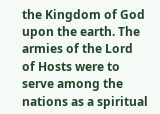the Kingdom of God upon the earth. The armies of the Lord of Hosts were to serve among the nations as a spiritual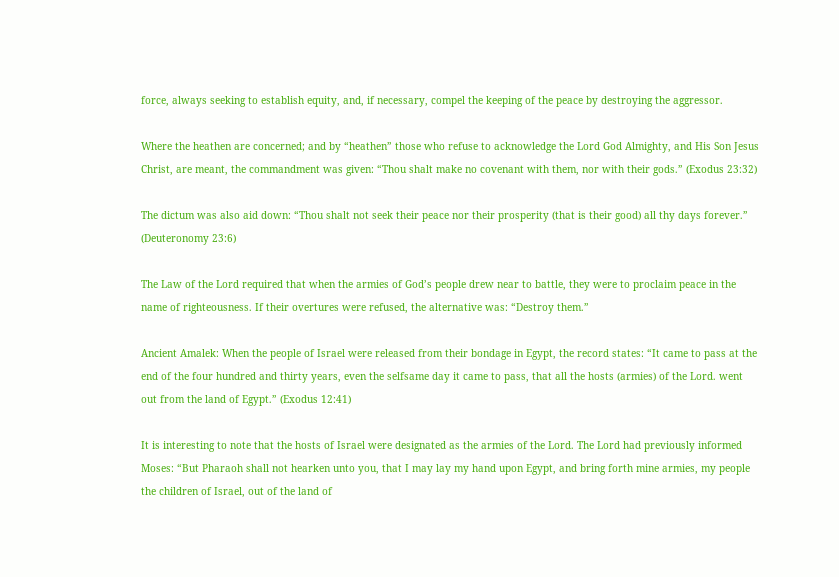force, always seeking to establish equity, and, if necessary, compel the keeping of the peace by destroying the aggressor.

Where the heathen are concerned; and by “heathen” those who refuse to acknowledge the Lord God Almighty, and His Son Jesus Christ, are meant, the commandment was given: “Thou shalt make no covenant with them, nor with their gods.” (Exodus 23:32)

The dictum was also aid down: “Thou shalt not seek their peace nor their prosperity (that is their good) all thy days forever.” (Deuteronomy 23:6)

The Law of the Lord required that when the armies of God’s people drew near to battle, they were to proclaim peace in the name of righteousness. If their overtures were refused, the alternative was: “Destroy them.”

Ancient Amalek: When the people of Israel were released from their bondage in Egypt, the record states: “It came to pass at the end of the four hundred and thirty years, even the selfsame day it came to pass, that all the hosts (armies) of the Lord. went out from the land of Egypt.” (Exodus 12:41)

It is interesting to note that the hosts of Israel were designated as the armies of the Lord. The Lord had previously informed Moses: “But Pharaoh shall not hearken unto you, that I may lay my hand upon Egypt, and bring forth mine armies, my people the children of Israel, out of the land of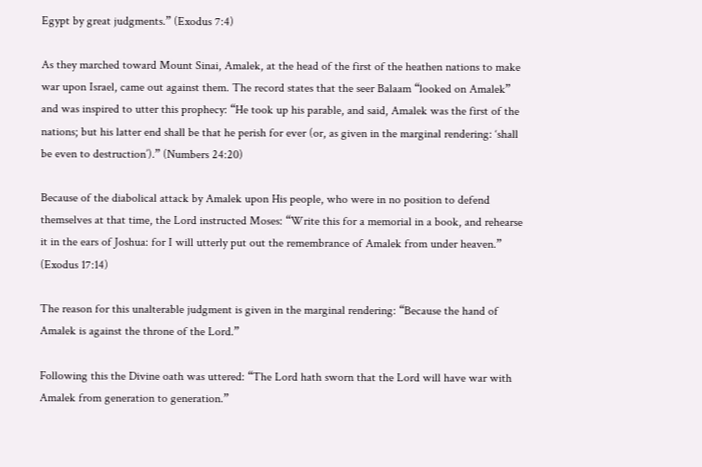Egypt by great judgments.” (Exodus 7:4)

As they marched toward Mount Sinai, Amalek, at the head of the first of the heathen nations to make war upon Israel, came out against them. The record states that the seer Balaam “looked on Amalek” and was inspired to utter this prophecy: “He took up his parable, and said, Amalek was the first of the nations; but his latter end shall be that he perish for ever (or, as given in the marginal rendering: ‘shall be even to destruction’).” (Numbers 24:20)

Because of the diabolical attack by Amalek upon His people, who were in no position to defend themselves at that time, the Lord instructed Moses: “Write this for a memorial in a book, and rehearse it in the ears of Joshua: for I will utterly put out the remembrance of Amalek from under heaven.” (Exodus 17:14)

The reason for this unalterable judgment is given in the marginal rendering: “Because the hand of Amalek is against the throne of the Lord.”

Following this the Divine oath was uttered: “The Lord hath sworn that the Lord will have war with Amalek from generation to generation.”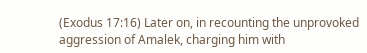(Exodus 17:16) Later on, in recounting the unprovoked aggression of Amalek, charging him with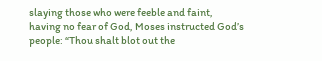slaying those who were feeble and faint, having no fear of God, Moses instructed God’s people: “Thou shalt blot out the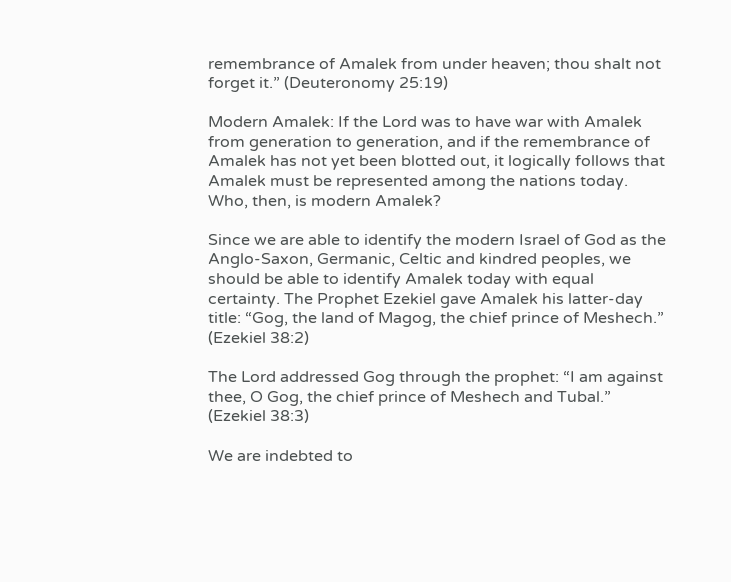remembrance of Amalek from under heaven; thou shalt not forget it.” (Deuteronomy 25:19)

Modern Amalek: If the Lord was to have war with Amalek from generation to generation, and if the remembrance of Amalek has not yet been blotted out, it logically follows that Amalek must be represented among the nations today. Who, then, is modern Amalek?

Since we are able to identify the modern Israel of God as the Anglo-Saxon, Germanic, Celtic and kindred peoples, we should be able to identify Amalek today with equal certainty. The Prophet Ezekiel gave Amalek his latter-day title: “Gog, the land of Magog, the chief prince of Meshech.” (Ezekiel 38:2)

The Lord addressed Gog through the prophet: “I am against thee, O Gog, the chief prince of Meshech and Tubal.” (Ezekiel 38:3)

We are indebted to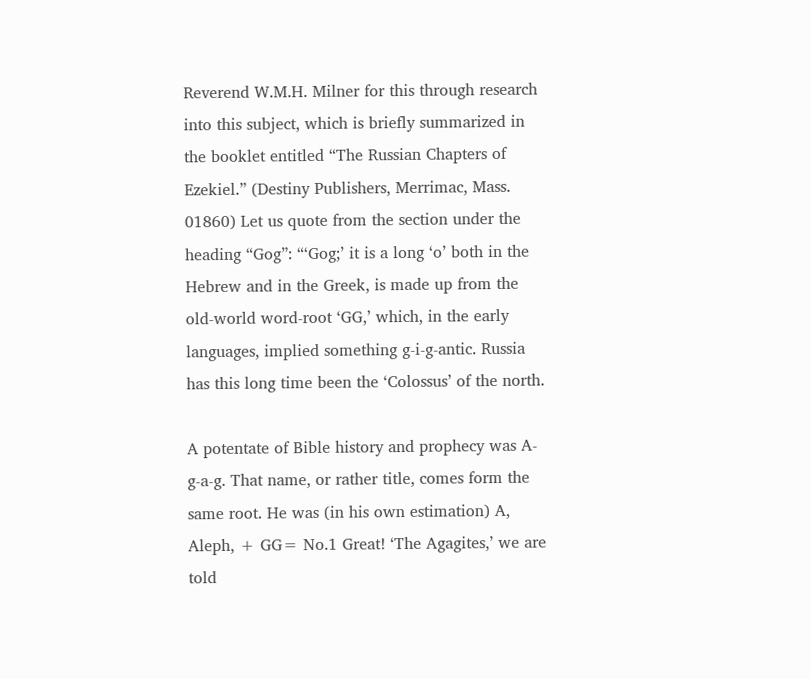Reverend W.M.H. Milner for this through research into this subject, which is briefly summarized in the booklet entitled “The Russian Chapters of Ezekiel.” (Destiny Publishers, Merrimac, Mass. 01860) Let us quote from the section under the heading “Gog”: “‘Gog;’ it is a long ‘o’ both in the Hebrew and in the Greek, is made up from the old-world word-root ‘GG,’ which, in the early languages, implied something g-i-g-antic. Russia has this long time been the ‘Colossus’ of the north.

A potentate of Bible history and prophecy was A-g-a-g. That name, or rather title, comes form the same root. He was (in his own estimation) A, Aleph, + GG= No.1 Great! ‘The Agagites,’ we are told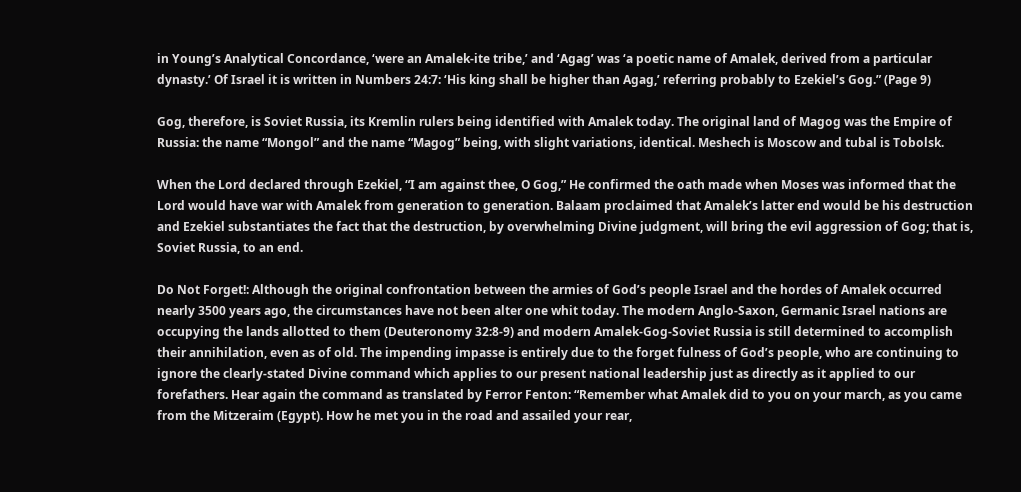in Young’s Analytical Concordance, ‘were an Amalek-ite tribe,’ and ‘Agag’ was ‘a poetic name of Amalek, derived from a particular dynasty.’ Of Israel it is written in Numbers 24:7: ‘His king shall be higher than Agag,’ referring probably to Ezekiel’s Gog.” (Page 9)

Gog, therefore, is Soviet Russia, its Kremlin rulers being identified with Amalek today. The original land of Magog was the Empire of Russia: the name “Mongol” and the name “Magog” being, with slight variations, identical. Meshech is Moscow and tubal is Tobolsk.

When the Lord declared through Ezekiel, “I am against thee, O Gog,” He confirmed the oath made when Moses was informed that the Lord would have war with Amalek from generation to generation. Balaam proclaimed that Amalek’s latter end would be his destruction and Ezekiel substantiates the fact that the destruction, by overwhelming Divine judgment, will bring the evil aggression of Gog; that is, Soviet Russia, to an end.

Do Not Forget!: Although the original confrontation between the armies of God’s people Israel and the hordes of Amalek occurred nearly 3500 years ago, the circumstances have not been alter one whit today. The modern Anglo-Saxon, Germanic Israel nations are occupying the lands allotted to them (Deuteronomy 32:8-9) and modern Amalek-Gog-Soviet Russia is still determined to accomplish their annihilation, even as of old. The impending impasse is entirely due to the forget fulness of God’s people, who are continuing to ignore the clearly-stated Divine command which applies to our present national leadership just as directly as it applied to our forefathers. Hear again the command as translated by Ferror Fenton: “Remember what Amalek did to you on your march, as you came from the Mitzeraim (Egypt). How he met you in the road and assailed your rear,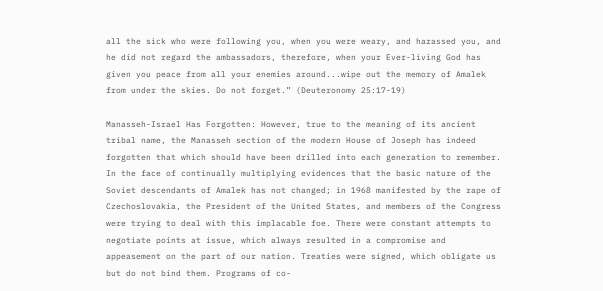all the sick who were following you, when you were weary, and harassed you, and he did not regard the ambassadors, therefore, when your Ever-living God has given you peace from all your enemies around...wipe out the memory of Amalek from under the skies. Do not forget.” (Deuteronomy 25:17-19)

Manasseh-Israel Has Forgotten: However, true to the meaning of its ancient tribal name, the Manasseh section of the modern House of Joseph has indeed forgotten that which should have been drilled into each generation to remember. In the face of continually multiplying evidences that the basic nature of the Soviet descendants of Amalek has not changed; in 1968 manifested by the rape of Czechoslovakia, the President of the United States, and members of the Congress were trying to deal with this implacable foe. There were constant attempts to negotiate points at issue, which always resulted in a compromise and appeasement on the part of our nation. Treaties were signed, which obligate us but do not bind them. Programs of co-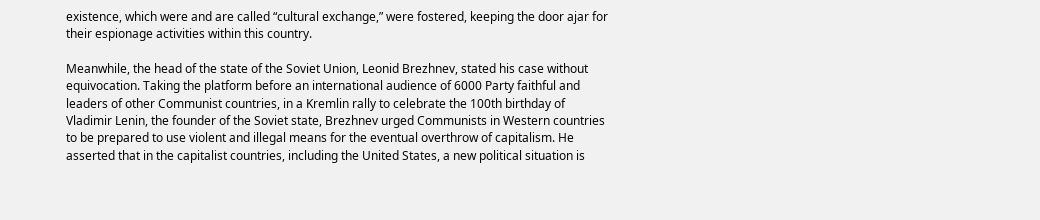existence, which were and are called “cultural exchange,” were fostered, keeping the door ajar for their espionage activities within this country.

Meanwhile, the head of the state of the Soviet Union, Leonid Brezhnev, stated his case without equivocation. Taking the platform before an international audience of 6000 Party faithful and leaders of other Communist countries, in a Kremlin rally to celebrate the 100th birthday of Vladimir Lenin, the founder of the Soviet state, Brezhnev urged Communists in Western countries to be prepared to use violent and illegal means for the eventual overthrow of capitalism. He asserted that in the capitalist countries, including the United States, a new political situation is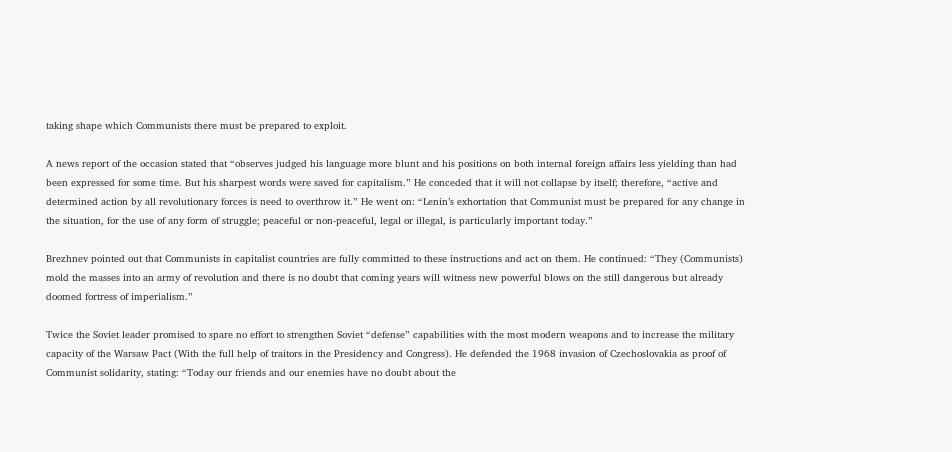taking shape which Communists there must be prepared to exploit.

A news report of the occasion stated that “observes judged his language more blunt and his positions on both internal foreign affairs less yielding than had been expressed for some time. But his sharpest words were saved for capitalism.” He conceded that it will not collapse by itself; therefore, “active and determined action by all revolutionary forces is need to overthrow it.” He went on: “Lenin’s exhortation that Communist must be prepared for any change in the situation, for the use of any form of struggle; peaceful or non-peaceful, legal or illegal, is particularly important today.”

Brezhnev pointed out that Communists in capitalist countries are fully committed to these instructions and act on them. He continued: “They (Communists) mold the masses into an army of revolution and there is no doubt that coming years will witness new powerful blows on the still dangerous but already doomed fortress of imperialism.”

Twice the Soviet leader promised to spare no effort to strengthen Soviet “defense” capabilities with the most modern weapons and to increase the military capacity of the Warsaw Pact (With the full help of traitors in the Presidency and Congress). He defended the 1968 invasion of Czechoslovakia as proof of Communist solidarity, stating: “Today our friends and our enemies have no doubt about the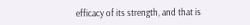efficacy of its strength, and that is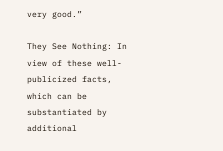very good.”

They See Nothing: In view of these well-publicized facts, which can be substantiated by additional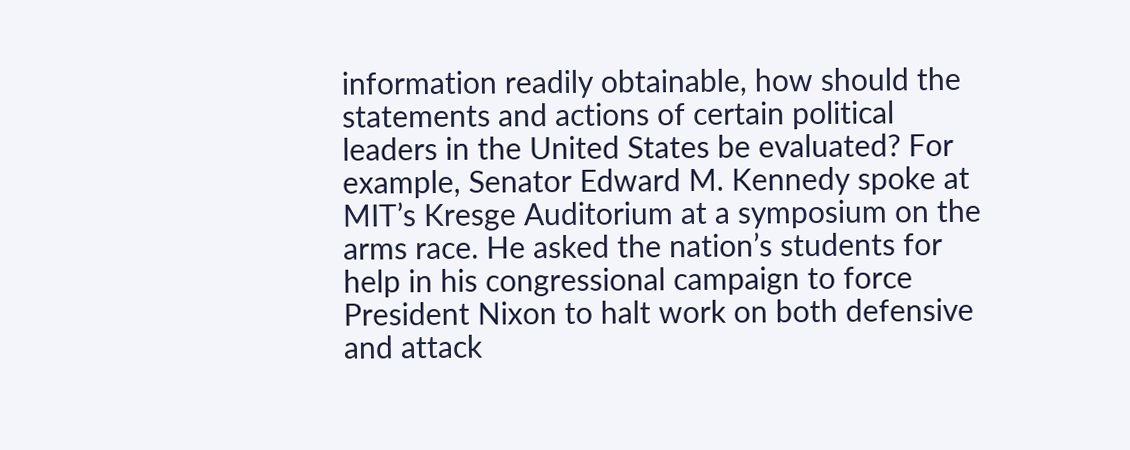information readily obtainable, how should the statements and actions of certain political leaders in the United States be evaluated? For example, Senator Edward M. Kennedy spoke at MIT’s Kresge Auditorium at a symposium on the arms race. He asked the nation’s students for help in his congressional campaign to force President Nixon to halt work on both defensive and attack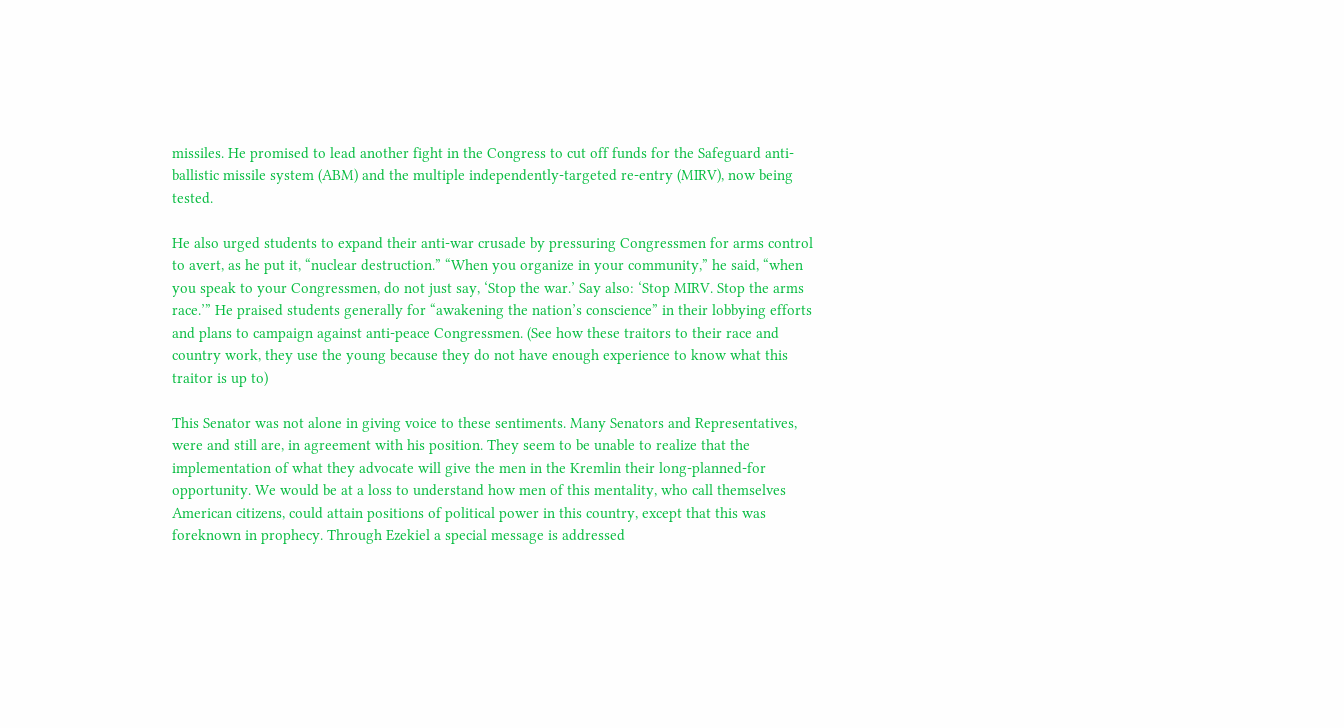missiles. He promised to lead another fight in the Congress to cut off funds for the Safeguard anti-ballistic missile system (ABM) and the multiple independently-targeted re-entry (MIRV), now being tested.

He also urged students to expand their anti-war crusade by pressuring Congressmen for arms control to avert, as he put it, “nuclear destruction.” “When you organize in your community,” he said, “when you speak to your Congressmen, do not just say, ‘Stop the war.’ Say also: ‘Stop MIRV. Stop the arms race.’” He praised students generally for “awakening the nation’s conscience” in their lobbying efforts and plans to campaign against anti-peace Congressmen. (See how these traitors to their race and country work, they use the young because they do not have enough experience to know what this traitor is up to)

This Senator was not alone in giving voice to these sentiments. Many Senators and Representatives, were and still are, in agreement with his position. They seem to be unable to realize that the implementation of what they advocate will give the men in the Kremlin their long-planned-for opportunity. We would be at a loss to understand how men of this mentality, who call themselves American citizens, could attain positions of political power in this country, except that this was foreknown in prophecy. Through Ezekiel a special message is addressed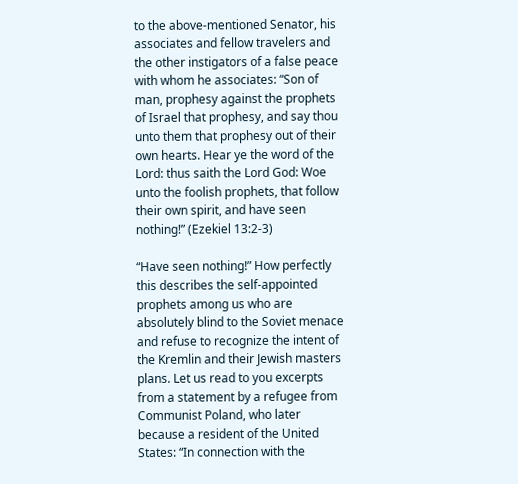to the above-mentioned Senator, his associates and fellow travelers and the other instigators of a false peace with whom he associates: “Son of man, prophesy against the prophets of Israel that prophesy, and say thou unto them that prophesy out of their own hearts. Hear ye the word of the Lord: thus saith the Lord God: Woe unto the foolish prophets, that follow their own spirit, and have seen nothing!” (Ezekiel 13:2-3)

“Have seen nothing!” How perfectly this describes the self-appointed prophets among us who are absolutely blind to the Soviet menace and refuse to recognize the intent of the Kremlin and their Jewish masters plans. Let us read to you excerpts from a statement by a refugee from Communist Poland, who later because a resident of the United States: “In connection with the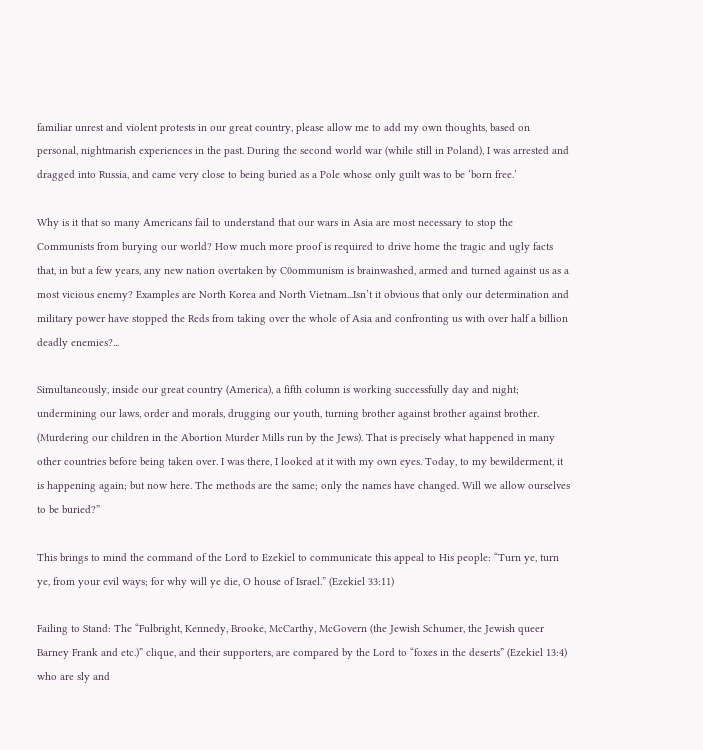familiar unrest and violent protests in our great country, please allow me to add my own thoughts, based on personal, nightmarish experiences in the past. During the second world war (while still in Poland), I was arrested and dragged into Russia, and came very close to being buried as a Pole whose only guilt was to be ‘born free.’

Why is it that so many Americans fail to understand that our wars in Asia are most necessary to stop the Communists from burying our world? How much more proof is required to drive home the tragic and ugly facts that, in but a few years, any new nation overtaken by C0ommunism is brainwashed, armed and turned against us as a most vicious enemy? Examples are North Korea and North Vietnam...Isn’t it obvious that only our determination and military power have stopped the Reds from taking over the whole of Asia and confronting us with over half a billion deadly enemies?...

Simultaneously, inside our great country (America), a fifth column is working successfully day and night; undermining our laws, order and morals, drugging our youth, turning brother against brother against brother. (Murdering our children in the Abortion Murder Mills run by the Jews). That is precisely what happened in many other countries before being taken over. I was there, I looked at it with my own eyes. Today, to my bewilderment, it is happening again; but now here. The methods are the same; only the names have changed. Will we allow ourselves to be buried?”

This brings to mind the command of the Lord to Ezekiel to communicate this appeal to His people: “Turn ye, turn ye, from your evil ways; for why will ye die, O house of Israel.” (Ezekiel 33:11)

Failing to Stand: The “Fulbright, Kennedy, Brooke, McCarthy, McGovern (the Jewish Schumer, the Jewish queer Barney Frank and etc.)” clique, and their supporters, are compared by the Lord to “foxes in the deserts” (Ezekiel 13:4) who are sly and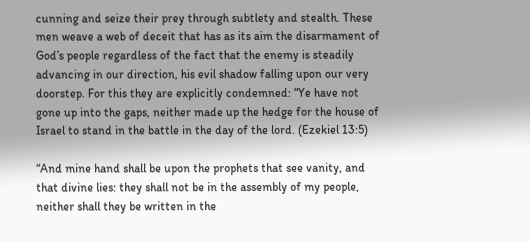cunning and seize their prey through subtlety and stealth. These men weave a web of deceit that has as its aim the disarmament of God’s people regardless of the fact that the enemy is steadily advancing in our direction, his evil shadow falling upon our very doorstep. For this they are explicitly condemned: “Ye have not gone up into the gaps, neither made up the hedge for the house of Israel to stand in the battle in the day of the lord. (Ezekiel 13:5)

“And mine hand shall be upon the prophets that see vanity, and that divine lies: they shall not be in the assembly of my people, neither shall they be written in the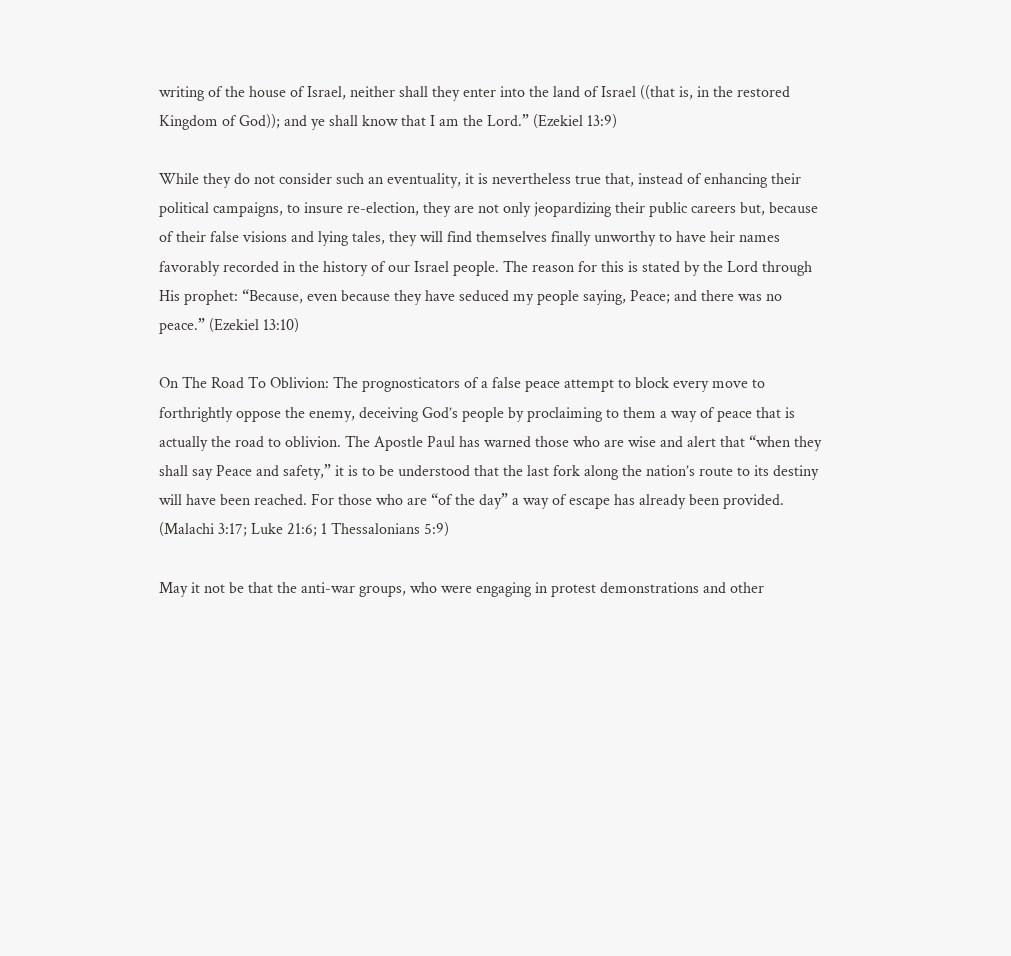writing of the house of Israel, neither shall they enter into the land of Israel ((that is, in the restored Kingdom of God)); and ye shall know that I am the Lord.” (Ezekiel 13:9)

While they do not consider such an eventuality, it is nevertheless true that, instead of enhancing their political campaigns, to insure re-election, they are not only jeopardizing their public careers but, because of their false visions and lying tales, they will find themselves finally unworthy to have heir names favorably recorded in the history of our Israel people. The reason for this is stated by the Lord through His prophet: “Because, even because they have seduced my people saying, Peace; and there was no peace.” (Ezekiel 13:10)

On The Road To Oblivion: The prognosticators of a false peace attempt to block every move to forthrightly oppose the enemy, deceiving God’s people by proclaiming to them a way of peace that is actually the road to oblivion. The Apostle Paul has warned those who are wise and alert that “when they shall say Peace and safety,” it is to be understood that the last fork along the nation’s route to its destiny will have been reached. For those who are “of the day” a way of escape has already been provided. (Malachi 3:17; Luke 21:6; 1 Thessalonians 5:9)

May it not be that the anti-war groups, who were engaging in protest demonstrations and other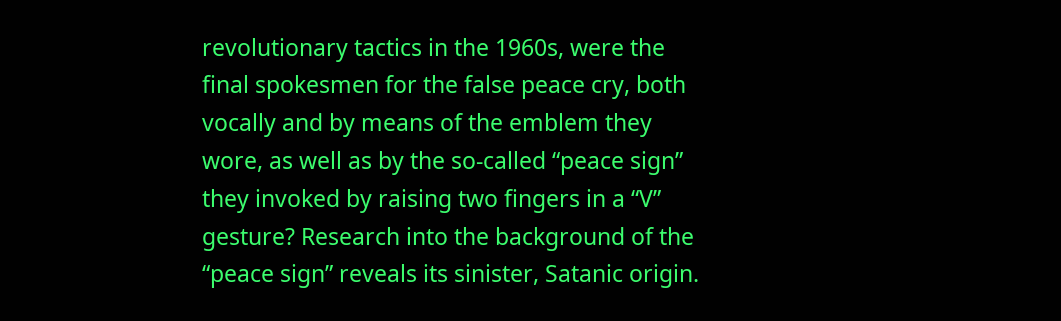revolutionary tactics in the 1960s, were the final spokesmen for the false peace cry, both vocally and by means of the emblem they wore, as well as by the so-called “peace sign” they invoked by raising two fingers in a “V” gesture? Research into the background of the “peace sign” reveals its sinister, Satanic origin.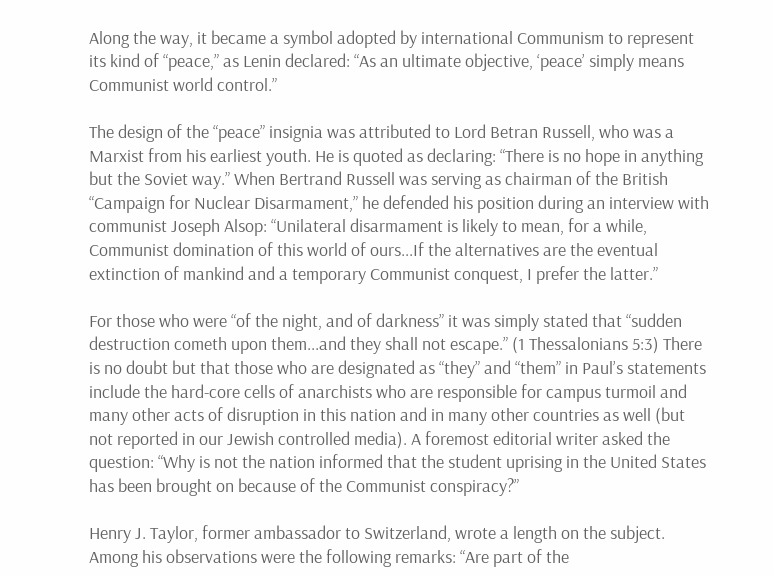Along the way, it became a symbol adopted by international Communism to represent its kind of “peace,” as Lenin declared: “As an ultimate objective, ‘peace’ simply means Communist world control.”

The design of the “peace” insignia was attributed to Lord Betran Russell, who was a Marxist from his earliest youth. He is quoted as declaring: “There is no hope in anything but the Soviet way.” When Bertrand Russell was serving as chairman of the British “Campaign for Nuclear Disarmament,” he defended his position during an interview with communist Joseph Alsop: “Unilateral disarmament is likely to mean, for a while, Communist domination of this world of ours...If the alternatives are the eventual extinction of mankind and a temporary Communist conquest, I prefer the latter.”

For those who were “of the night, and of darkness” it was simply stated that “sudden destruction cometh upon them...and they shall not escape.” (1 Thessalonians 5:3) There is no doubt but that those who are designated as “they” and “them” in Paul’s statements include the hard-core cells of anarchists who are responsible for campus turmoil and many other acts of disruption in this nation and in many other countries as well (but not reported in our Jewish controlled media). A foremost editorial writer asked the question: “Why is not the nation informed that the student uprising in the United States has been brought on because of the Communist conspiracy?”

Henry J. Taylor, former ambassador to Switzerland, wrote a length on the subject. Among his observations were the following remarks: “Are part of the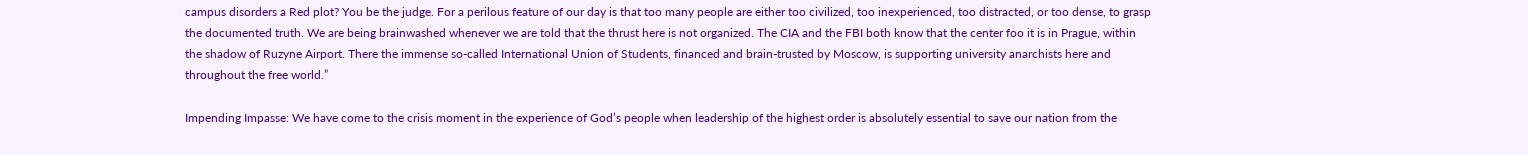campus disorders a Red plot? You be the judge. For a perilous feature of our day is that too many people are either too civilized, too inexperienced, too distracted, or too dense, to grasp the documented truth. We are being brainwashed whenever we are told that the thrust here is not organized. The CIA and the FBI both know that the center foo it is in Prague, within the shadow of Ruzyne Airport. There the immense so-called International Union of Students, financed and brain-trusted by Moscow, is supporting university anarchists here and throughout the free world.”

Impending Impasse: We have come to the crisis moment in the experience of God’s people when leadership of the highest order is absolutely essential to save our nation from the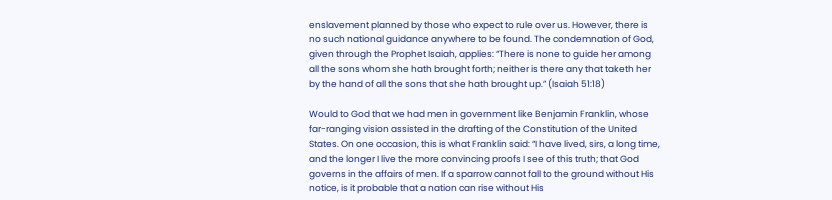enslavement planned by those who expect to rule over us. However, there is no such national guidance anywhere to be found. The condemnation of God, given through the Prophet Isaiah, applies: “There is none to guide her among all the sons whom she hath brought forth; neither is there any that taketh her by the hand of all the sons that she hath brought up.” (Isaiah 51:18)

Would to God that we had men in government like Benjamin Franklin, whose far-ranging vision assisted in the drafting of the Constitution of the United States. On one occasion, this is what Franklin said: “I have lived, sirs, a long time, and the longer I live the more convincing proofs I see of this truth; that God governs in the affairs of men. If a sparrow cannot fall to the ground without His notice, is it probable that a nation can rise without His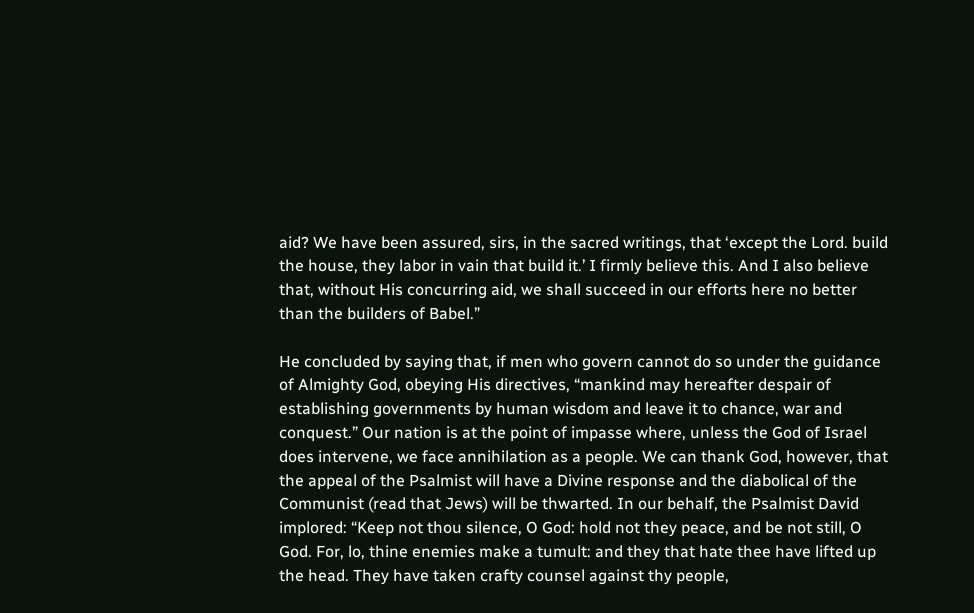aid? We have been assured, sirs, in the sacred writings, that ‘except the Lord. build the house, they labor in vain that build it.’ I firmly believe this. And I also believe that, without His concurring aid, we shall succeed in our efforts here no better than the builders of Babel.”

He concluded by saying that, if men who govern cannot do so under the guidance of Almighty God, obeying His directives, “mankind may hereafter despair of establishing governments by human wisdom and leave it to chance, war and conquest.” Our nation is at the point of impasse where, unless the God of Israel does intervene, we face annihilation as a people. We can thank God, however, that the appeal of the Psalmist will have a Divine response and the diabolical of the Communist (read that Jews) will be thwarted. In our behalf, the Psalmist David implored: “Keep not thou silence, O God: hold not they peace, and be not still, O God. For, lo, thine enemies make a tumult: and they that hate thee have lifted up the head. They have taken crafty counsel against thy people,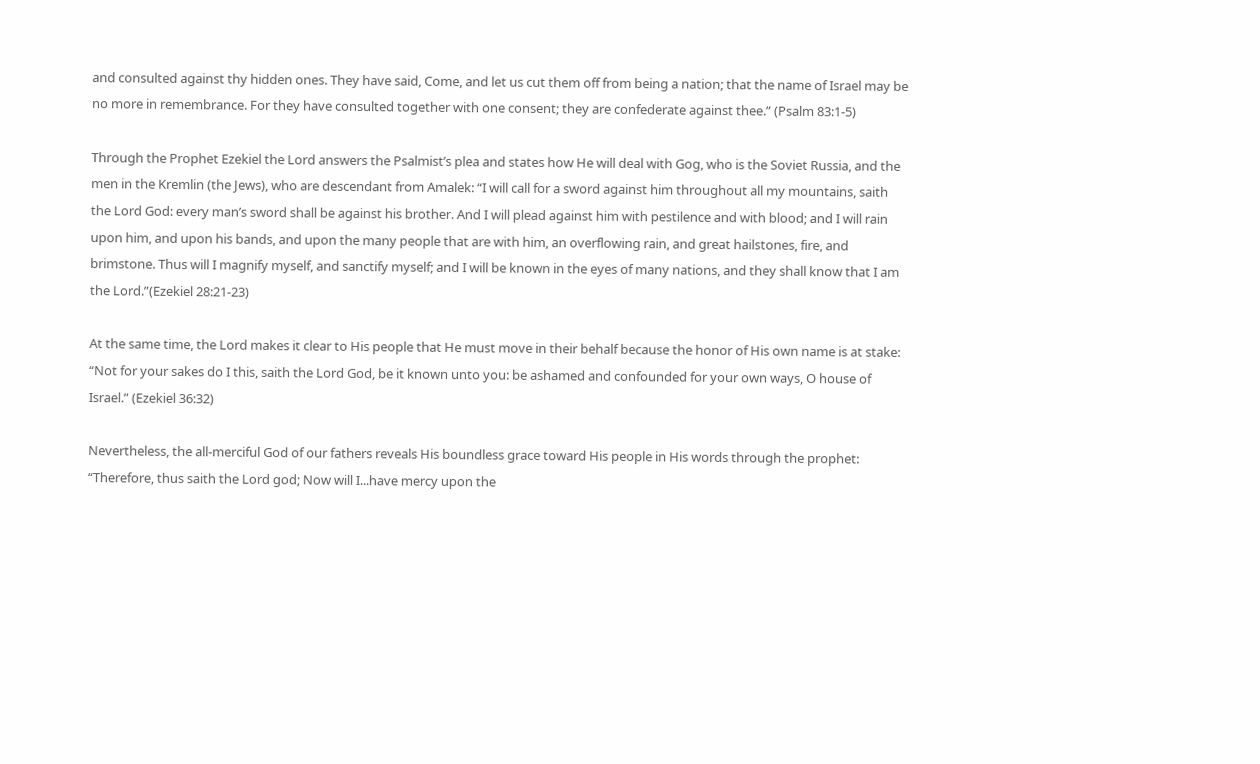and consulted against thy hidden ones. They have said, Come, and let us cut them off from being a nation; that the name of Israel may be no more in remembrance. For they have consulted together with one consent; they are confederate against thee.” (Psalm 83:1-5)

Through the Prophet Ezekiel the Lord answers the Psalmist’s plea and states how He will deal with Gog, who is the Soviet Russia, and the men in the Kremlin (the Jews), who are descendant from Amalek: “I will call for a sword against him throughout all my mountains, saith the Lord God: every man’s sword shall be against his brother. And I will plead against him with pestilence and with blood; and I will rain upon him, and upon his bands, and upon the many people that are with him, an overflowing rain, and great hailstones, fire, and brimstone. Thus will I magnify myself, and sanctify myself; and I will be known in the eyes of many nations, and they shall know that I am the Lord.”(Ezekiel 28:21-23)

At the same time, the Lord makes it clear to His people that He must move in their behalf because the honor of His own name is at stake: “Not for your sakes do I this, saith the Lord God, be it known unto you: be ashamed and confounded for your own ways, O house of Israel.” (Ezekiel 36:32)

Nevertheless, the all-merciful God of our fathers reveals His boundless grace toward His people in His words through the prophet: “Therefore, thus saith the Lord god; Now will I...have mercy upon the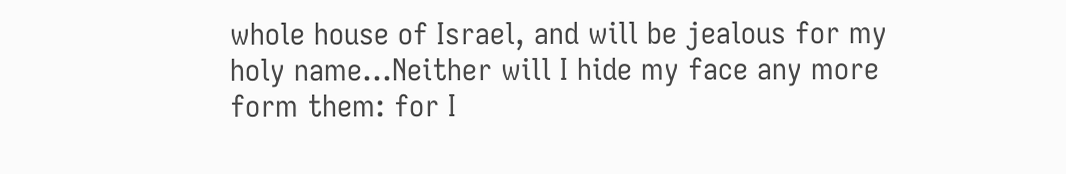whole house of Israel, and will be jealous for my holy name...Neither will I hide my face any more form them: for I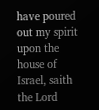have poured out my spirit upon the house of Israel, saith the Lord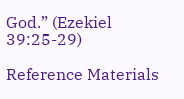God.” (Ezekiel 39:25-29)

Reference Materials